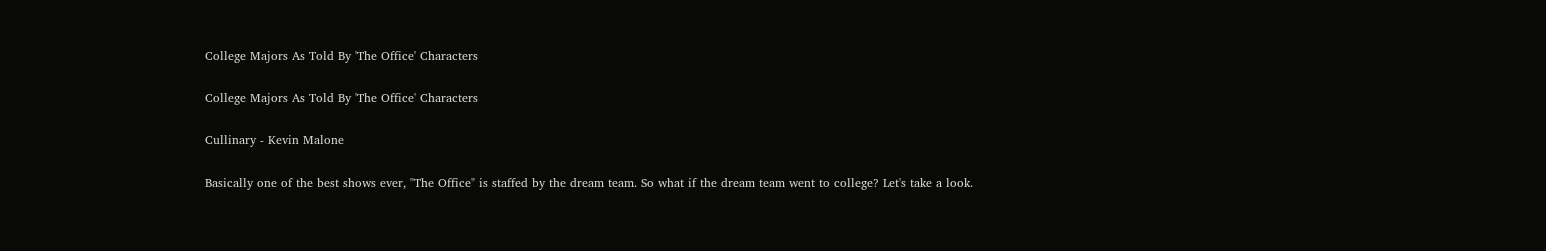College Majors As Told By 'The Office' Characters

College Majors As Told By 'The Office' Characters

Cullinary - Kevin Malone

Basically one of the best shows ever, "The Office" is staffed by the dream team. So what if the dream team went to college? Let's take a look.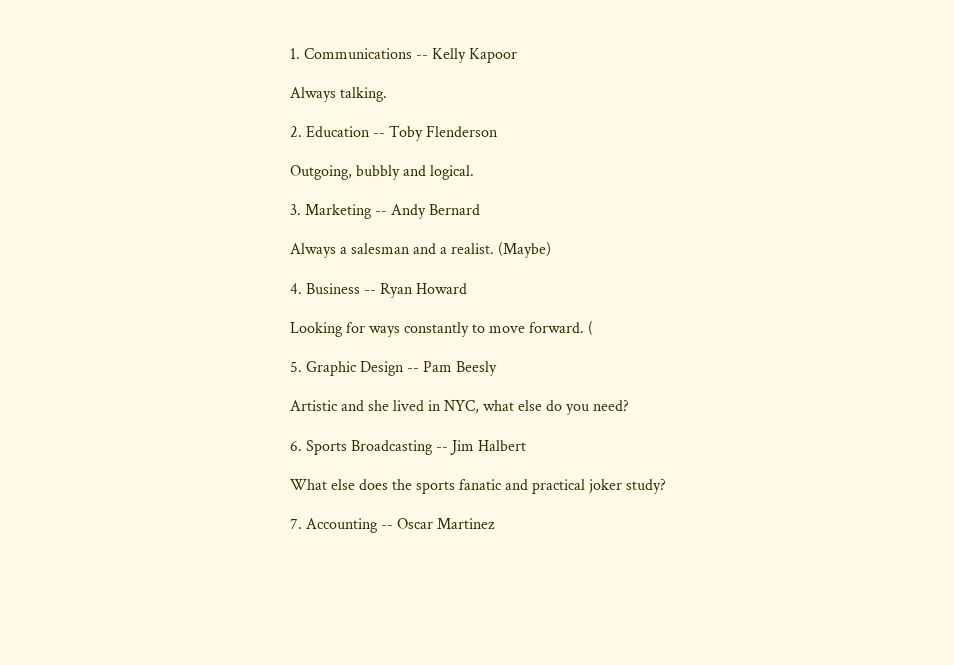1. Communications -- Kelly Kapoor

Always talking.

2. Education -- Toby Flenderson

Outgoing, bubbly and logical.

3. Marketing -- Andy Bernard

Always a salesman and a realist. (Maybe)

4. Business -- Ryan Howard

Looking for ways constantly to move forward. (

5. Graphic Design -- Pam Beesly

Artistic and she lived in NYC, what else do you need?

6. Sports Broadcasting -- Jim Halbert

What else does the sports fanatic and practical joker study?

7. Accounting -- Oscar Martinez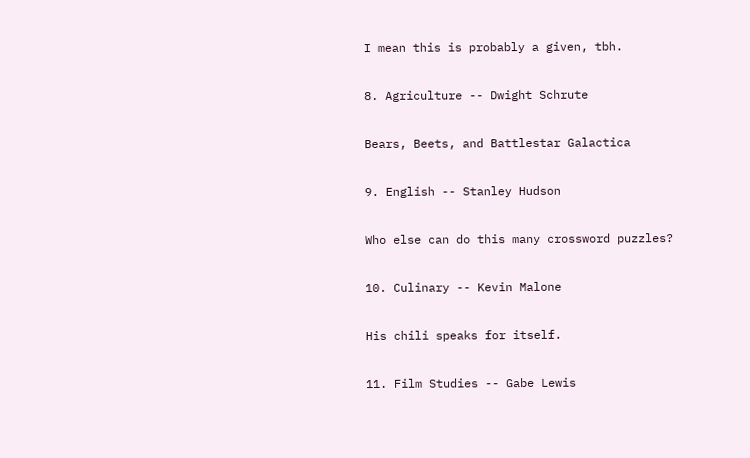I mean this is probably a given, tbh.

8. Agriculture -- Dwight Schrute

Bears, Beets, and Battlestar Galactica

9. English -- Stanley Hudson

Who else can do this many crossword puzzles?

10. Culinary -- Kevin Malone

His chili speaks for itself.

11. Film Studies -- Gabe Lewis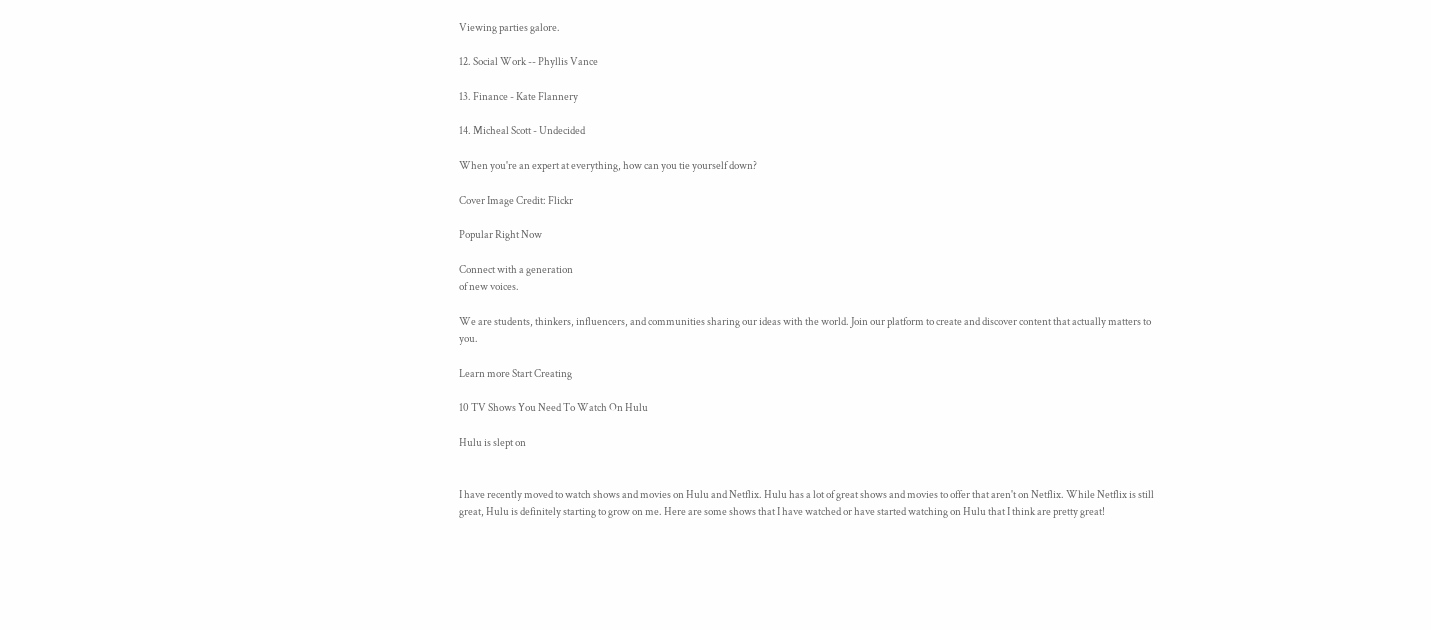Viewing parties galore.

12. Social Work -- Phyllis Vance

13. Finance - Kate Flannery

14. Micheal Scott - Undecided

When you're an expert at everything, how can you tie yourself down?

Cover Image Credit: Flickr

Popular Right Now

Connect with a generation
of new voices.

We are students, thinkers, influencers, and communities sharing our ideas with the world. Join our platform to create and discover content that actually matters to you.

Learn more Start Creating

10 TV Shows You Need To Watch On Hulu

Hulu is slept on


I have recently moved to watch shows and movies on Hulu and Netflix. Hulu has a lot of great shows and movies to offer that aren't on Netflix. While Netflix is still great, Hulu is definitely starting to grow on me. Here are some shows that I have watched or have started watching on Hulu that I think are pretty great!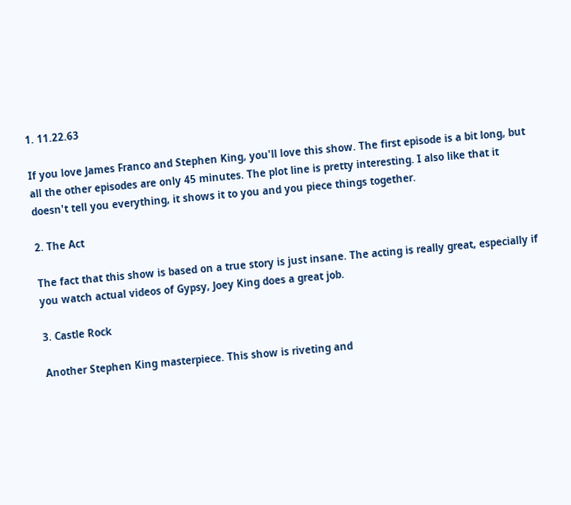1. 11.22.63

If you love James Franco and Stephen King, you'll love this show. The first episode is a bit long, but all the other episodes are only 45 minutes. The plot line is pretty interesting. I also like that it doesn't tell you everything, it shows it to you and you piece things together.

2. The Act

The fact that this show is based on a true story is just insane. The acting is really great, especially if you watch actual videos of Gypsy, Joey King does a great job.

3. Castle Rock

Another Stephen King masterpiece. This show is riveting and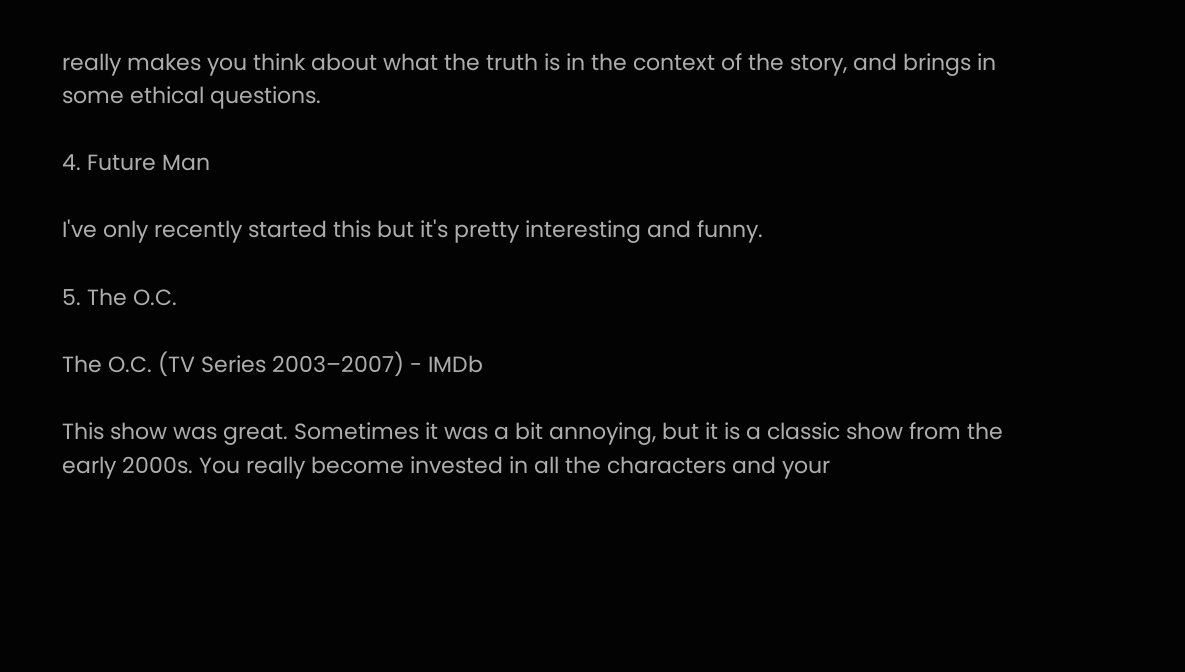really makes you think about what the truth is in the context of the story, and brings in some ethical questions.

4. Future Man

I've only recently started this but it's pretty interesting and funny.

5. The O.C.

The O.C. (TV Series 2003–2007) - IMDb

This show was great. Sometimes it was a bit annoying, but it is a classic show from the early 2000s. You really become invested in all the characters and your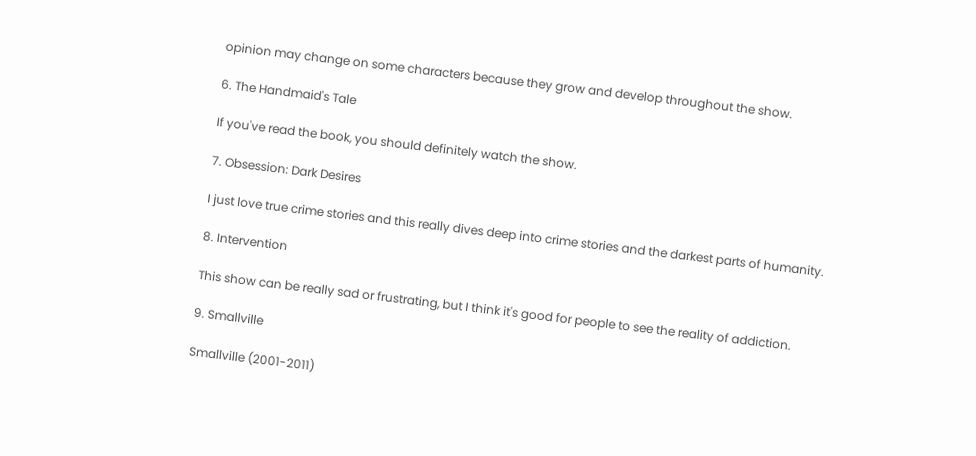opinion may change on some characters because they grow and develop throughout the show.

6. The Handmaid's Tale

If you've read the book, you should definitely watch the show.

7. Obsession: Dark Desires

I just love true crime stories and this really dives deep into crime stories and the darkest parts of humanity.

8. Intervention

This show can be really sad or frustrating, but I think it's good for people to see the reality of addiction.

9. Smallville

Smallville (2001-2011)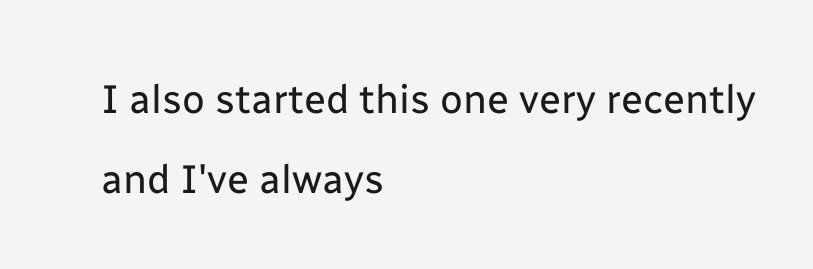I also started this one very recently and I've always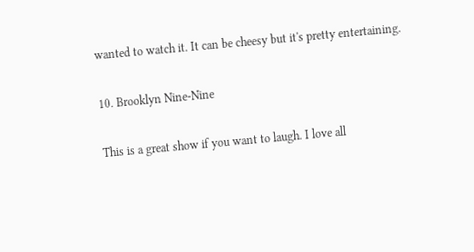wanted to watch it. It can be cheesy but it's pretty entertaining.

10. Brooklyn Nine-Nine

This is a great show if you want to laugh. I love all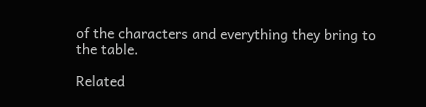of the characters and everything they bring to the table.

Related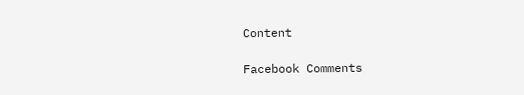Content

Facebook Comments